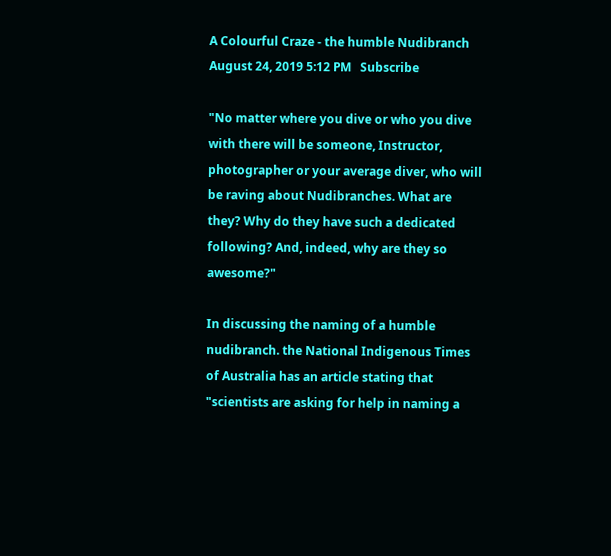A Colourful Craze - the humble Nudibranch
August 24, 2019 5:12 PM   Subscribe

"No matter where you dive or who you dive with there will be someone, Instructor, photographer or your average diver, who will be raving about Nudibranches. What are they? Why do they have such a dedicated following? And, indeed, why are they so awesome?"

In discussing the naming of a humble nudibranch. the National Indigenous Times of Australia has an article stating that "scientists are asking for help in naming a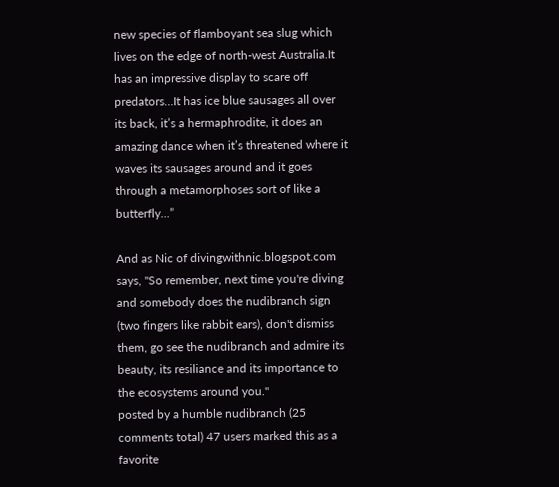new species of flamboyant sea slug which lives on the edge of north-west Australia.It has an impressive display to scare off predators…It has ice blue sausages all over its back, it’s a hermaphrodite, it does an amazing dance when it’s threatened where it waves its sausages around and it goes through a metamorphoses sort of like a butterfly...”

And as Nic of divingwithnic.blogspot.com says, "So remember, next time you're diving and somebody does the nudibranch sign (two fingers like rabbit ears), don't dismiss them, go see the nudibranch and admire its beauty, its resiliance and its importance to the ecosystems around you."
posted by a humble nudibranch (25 comments total) 47 users marked this as a favorite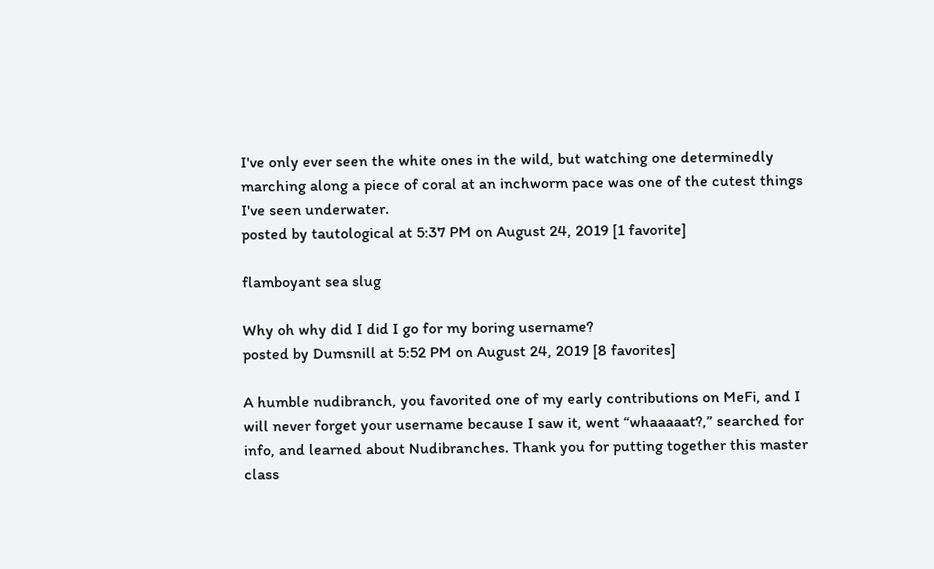I've only ever seen the white ones in the wild, but watching one determinedly marching along a piece of coral at an inchworm pace was one of the cutest things I've seen underwater.
posted by tautological at 5:37 PM on August 24, 2019 [1 favorite]

flamboyant sea slug

Why oh why did I did I go for my boring username?
posted by Dumsnill at 5:52 PM on August 24, 2019 [8 favorites]

A humble nudibranch, you favorited one of my early contributions on MeFi, and I will never forget your username because I saw it, went “whaaaaat?,” searched for info, and learned about Nudibranches. Thank you for putting together this master class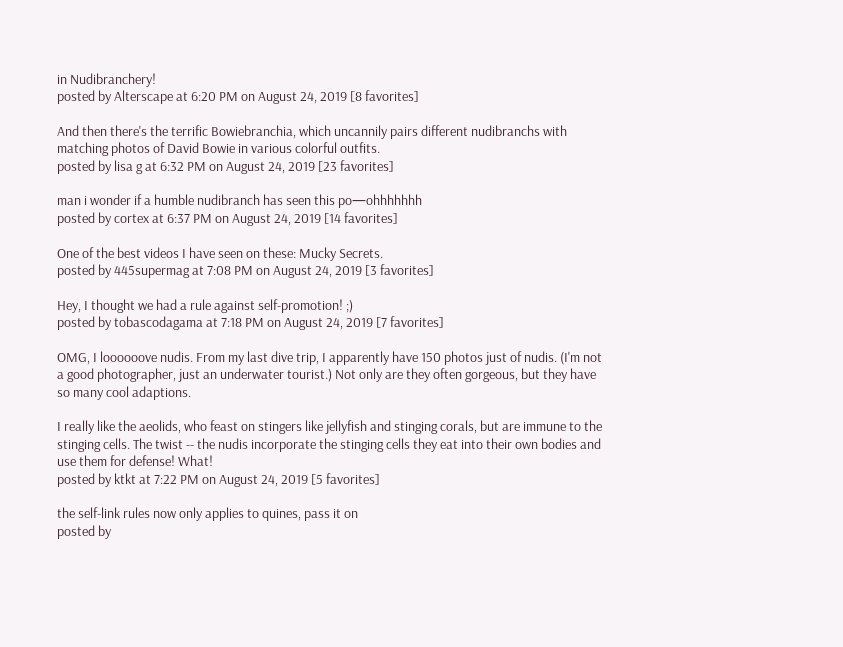in Nudibranchery!
posted by Alterscape at 6:20 PM on August 24, 2019 [8 favorites]

And then there's the terrific Bowiebranchia, which uncannily pairs different nudibranchs with matching photos of David Bowie in various colorful outfits.
posted by lisa g at 6:32 PM on August 24, 2019 [23 favorites]

man i wonder if a humble nudibranch has seen this po—ohhhhhhh
posted by cortex at 6:37 PM on August 24, 2019 [14 favorites]

One of the best videos I have seen on these: Mucky Secrets.
posted by 445supermag at 7:08 PM on August 24, 2019 [3 favorites]

Hey, I thought we had a rule against self-promotion! ;)
posted by tobascodagama at 7:18 PM on August 24, 2019 [7 favorites]

OMG, I loooooove nudis. From my last dive trip, I apparently have 150 photos just of nudis. (I'm not a good photographer, just an underwater tourist.) Not only are they often gorgeous, but they have so many cool adaptions.

I really like the aeolids, who feast on stingers like jellyfish and stinging corals, but are immune to the stinging cells. The twist -- the nudis incorporate the stinging cells they eat into their own bodies and use them for defense! What!
posted by ktkt at 7:22 PM on August 24, 2019 [5 favorites]

the self-link rules now only applies to quines, pass it on
posted by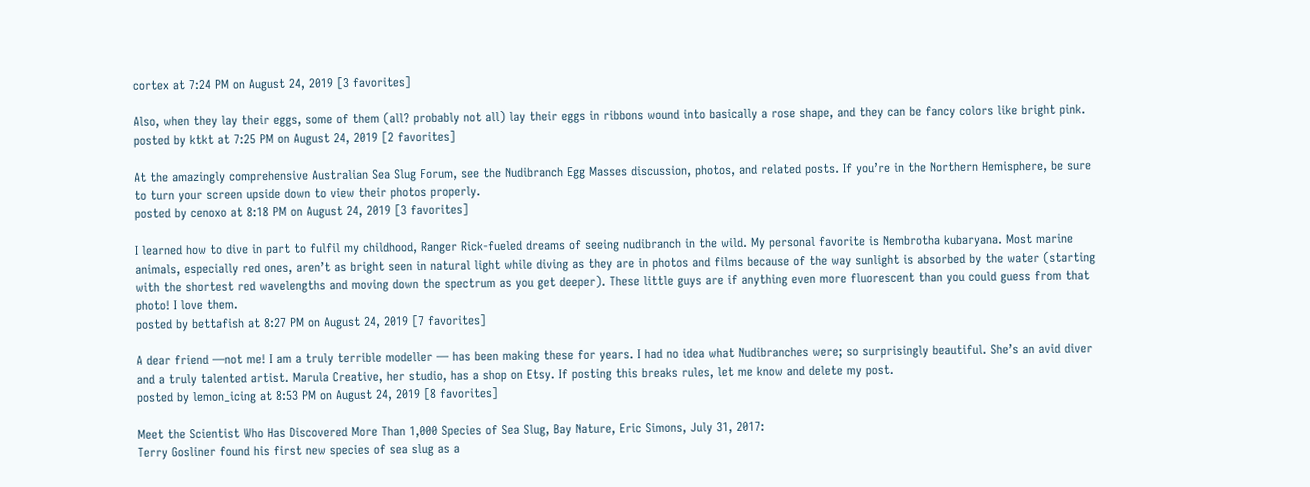cortex at 7:24 PM on August 24, 2019 [3 favorites]

Also, when they lay their eggs, some of them (all? probably not all) lay their eggs in ribbons wound into basically a rose shape, and they can be fancy colors like bright pink.
posted by ktkt at 7:25 PM on August 24, 2019 [2 favorites]

At the amazingly comprehensive Australian Sea Slug Forum, see the Nudibranch Egg Masses discussion, photos, and related posts. If you’re in the Northern Hemisphere, be sure to turn your screen upside down to view their photos properly.
posted by cenoxo at 8:18 PM on August 24, 2019 [3 favorites]

I learned how to dive in part to fulfil my childhood, Ranger Rick-fueled dreams of seeing nudibranch in the wild. My personal favorite is Nembrotha kubaryana. Most marine animals, especially red ones, aren’t as bright seen in natural light while diving as they are in photos and films because of the way sunlight is absorbed by the water (starting with the shortest red wavelengths and moving down the spectrum as you get deeper). These little guys are if anything even more fluorescent than you could guess from that photo! I love them.
posted by bettafish at 8:27 PM on August 24, 2019 [7 favorites]

A dear friend —not me! I am a truly terrible modeller — has been making these for years. I had no idea what Nudibranches were; so surprisingly beautiful. She’s an avid diver and a truly talented artist. Marula Creative, her studio, has a shop on Etsy. If posting this breaks rules, let me know and delete my post.
posted by lemon_icing at 8:53 PM on August 24, 2019 [8 favorites]

Meet the Scientist Who Has Discovered More Than 1,000 Species of Sea Slug, Bay Nature, Eric Simons, July 31, 2017:
Terry Gosliner found his first new species of sea slug as a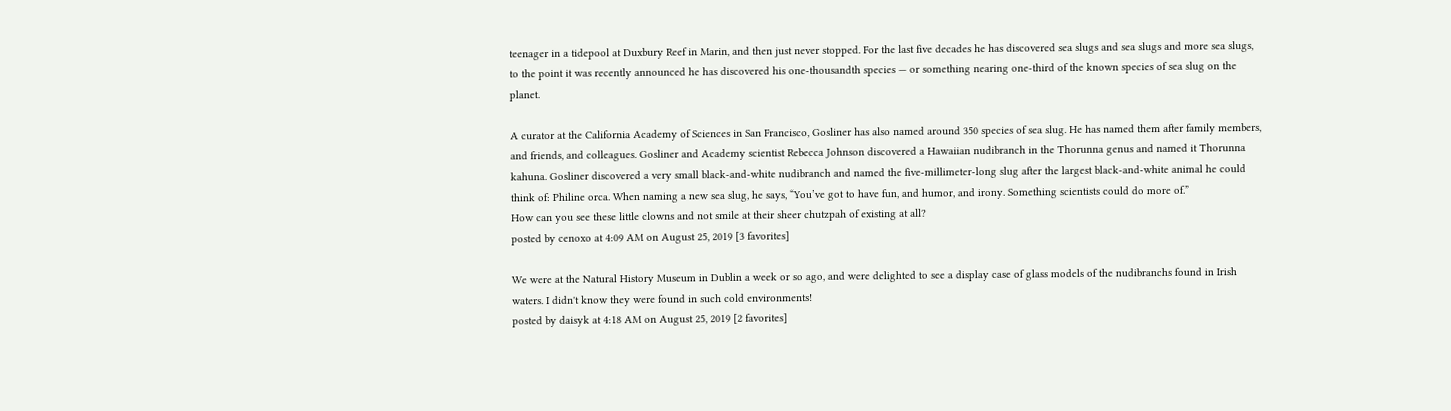teenager in a tidepool at Duxbury Reef in Marin, and then just never stopped. For the last five decades he has discovered sea slugs and sea slugs and more sea slugs, to the point it was recently announced he has discovered his one-thousandth species — or something nearing one-third of the known species of sea slug on the planet.

A curator at the California Academy of Sciences in San Francisco, Gosliner has also named around 350 species of sea slug. He has named them after family members, and friends, and colleagues. Gosliner and Academy scientist Rebecca Johnson discovered a Hawaiian nudibranch in the Thorunna genus and named it Thorunna kahuna. Gosliner discovered a very small black-and-white nudibranch and named the five-millimeter-long slug after the largest black-and-white animal he could think of: Philine orca. When naming a new sea slug, he says, “You’ve got to have fun, and humor, and irony. Something scientists could do more of.”
How can you see these little clowns and not smile at their sheer chutzpah of existing at all?
posted by cenoxo at 4:09 AM on August 25, 2019 [3 favorites]

We were at the Natural History Museum in Dublin a week or so ago, and were delighted to see a display case of glass models of the nudibranchs found in Irish waters. I didn't know they were found in such cold environments!
posted by daisyk at 4:18 AM on August 25, 2019 [2 favorites]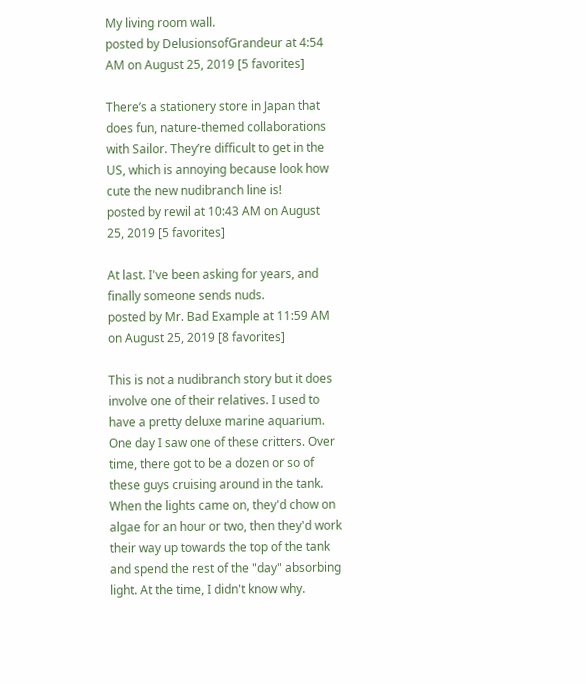My living room wall.
posted by DelusionsofGrandeur at 4:54 AM on August 25, 2019 [5 favorites]

There’s a stationery store in Japan that does fun, nature-themed collaborations with Sailor. They’re difficult to get in the US, which is annoying because look how cute the new nudibranch line is!
posted by rewil at 10:43 AM on August 25, 2019 [5 favorites]

At last. I've been asking for years, and finally someone sends nuds.
posted by Mr. Bad Example at 11:59 AM on August 25, 2019 [8 favorites]

This is not a nudibranch story but it does involve one of their relatives. I used to have a pretty deluxe marine aquarium. One day I saw one of these critters. Over time, there got to be a dozen or so of these guys cruising around in the tank. When the lights came on, they'd chow on algae for an hour or two, then they'd work their way up towards the top of the tank and spend the rest of the "day" absorbing light. At the time, I didn't know why.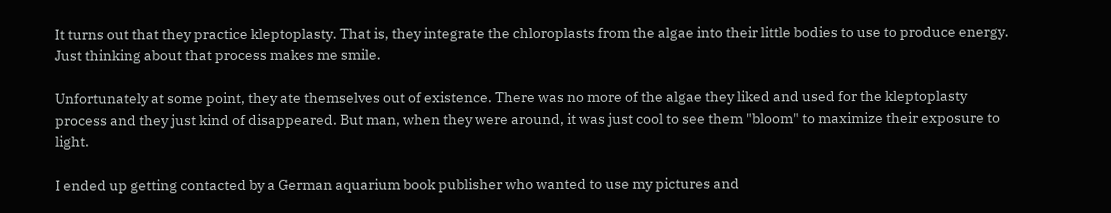It turns out that they practice kleptoplasty. That is, they integrate the chloroplasts from the algae into their little bodies to use to produce energy. Just thinking about that process makes me smile.

Unfortunately at some point, they ate themselves out of existence. There was no more of the algae they liked and used for the kleptoplasty process and they just kind of disappeared. But man, when they were around, it was just cool to see them "bloom" to maximize their exposure to light.

I ended up getting contacted by a German aquarium book publisher who wanted to use my pictures and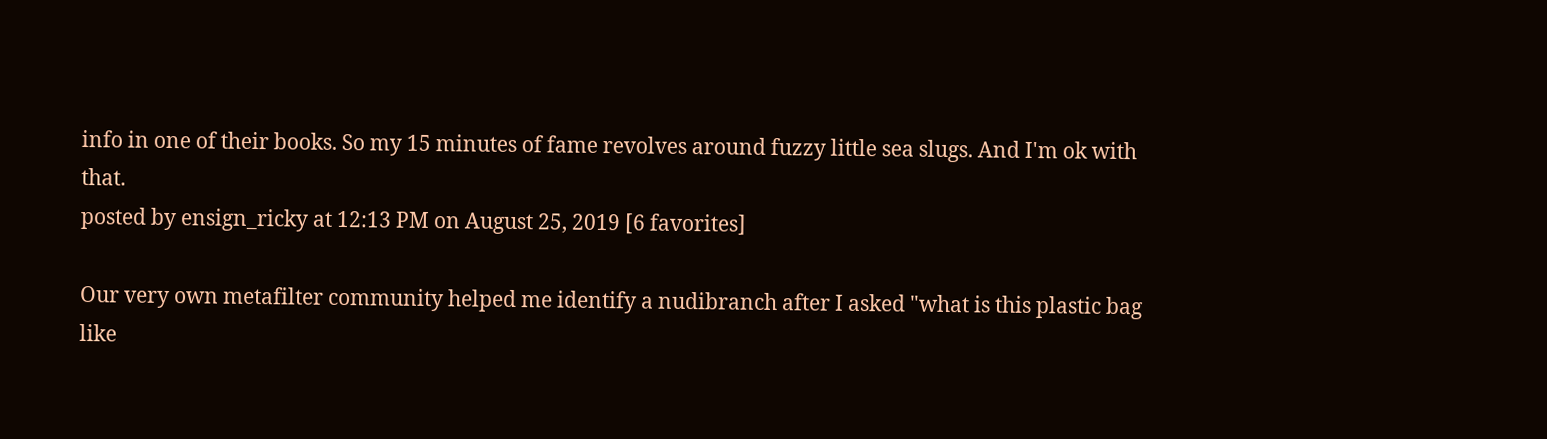info in one of their books. So my 15 minutes of fame revolves around fuzzy little sea slugs. And I'm ok with that.
posted by ensign_ricky at 12:13 PM on August 25, 2019 [6 favorites]

Our very own metafilter community helped me identify a nudibranch after I asked "what is this plastic bag like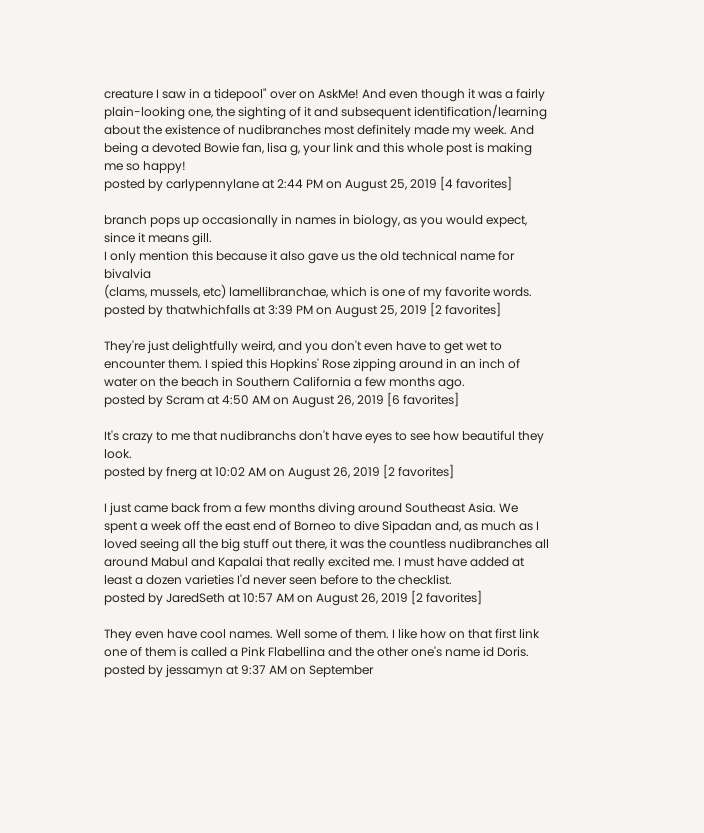creature I saw in a tidepool" over on AskMe! And even though it was a fairly plain-looking one, the sighting of it and subsequent identification/learning about the existence of nudibranches most definitely made my week. And being a devoted Bowie fan, lisa g, your link and this whole post is making me so happy!
posted by carlypennylane at 2:44 PM on August 25, 2019 [4 favorites]

branch pops up occasionally in names in biology, as you would expect, since it means gill.
I only mention this because it also gave us the old technical name for bivalvia
(clams, mussels, etc) lamellibranchae, which is one of my favorite words.
posted by thatwhichfalls at 3:39 PM on August 25, 2019 [2 favorites]

They're just delightfully weird, and you don't even have to get wet to encounter them. I spied this Hopkins' Rose zipping around in an inch of water on the beach in Southern California a few months ago.
posted by Scram at 4:50 AM on August 26, 2019 [6 favorites]

It's crazy to me that nudibranchs don't have eyes to see how beautiful they look.
posted by fnerg at 10:02 AM on August 26, 2019 [2 favorites]

I just came back from a few months diving around Southeast Asia. We spent a week off the east end of Borneo to dive Sipadan and, as much as I loved seeing all the big stuff out there, it was the countless nudibranches all around Mabul and Kapalai that really excited me. I must have added at least a dozen varieties I'd never seen before to the checklist.
posted by JaredSeth at 10:57 AM on August 26, 2019 [2 favorites]

They even have cool names. Well some of them. I like how on that first link one of them is called a Pink Flabellina and the other one's name id Doris.
posted by jessamyn at 9:37 AM on September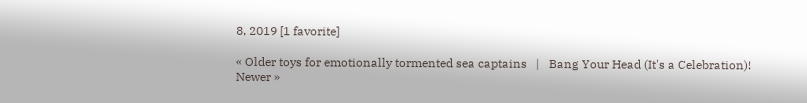8, 2019 [1 favorite]

« Older toys for emotionally tormented sea captains   |   Bang Your Head (It's a Celebration)! Newer »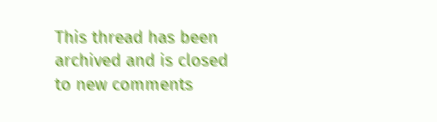This thread has been archived and is closed to new comments